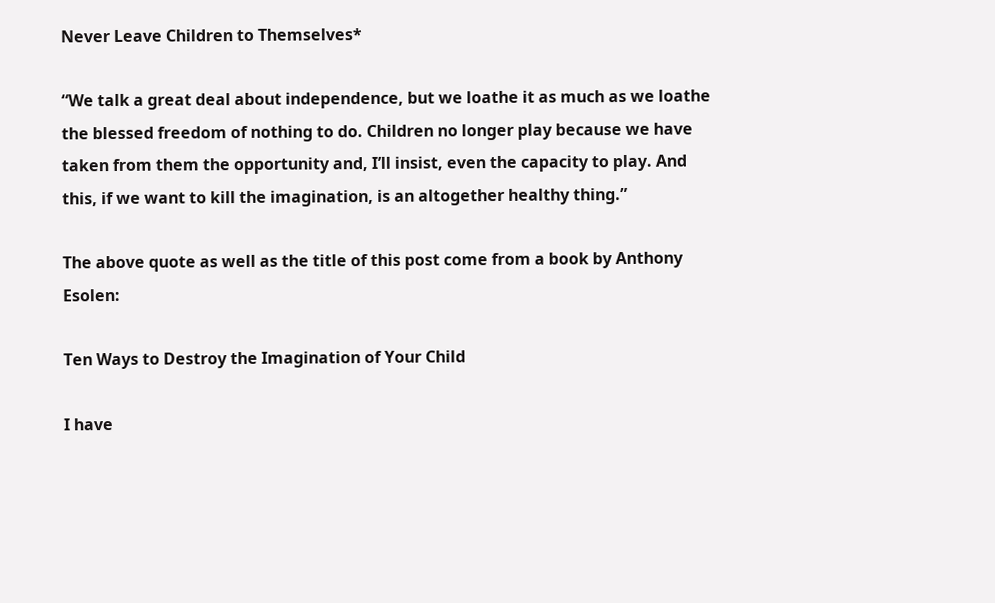Never Leave Children to Themselves*

“We talk a great deal about independence, but we loathe it as much as we loathe the blessed freedom of nothing to do. Children no longer play because we have taken from them the opportunity and, I’ll insist, even the capacity to play. And this, if we want to kill the imagination, is an altogether healthy thing.”

The above quote as well as the title of this post come from a book by Anthony Esolen:

Ten Ways to Destroy the Imagination of Your Child

I have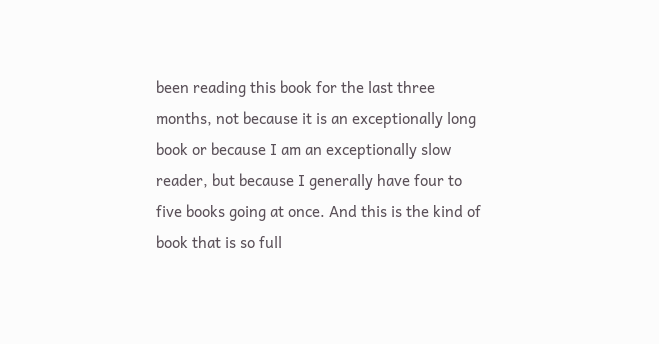been reading this book for the last three months, not because it is an exceptionally long book or because I am an exceptionally slow reader, but because I generally have four to five books going at once. And this is the kind of book that is so full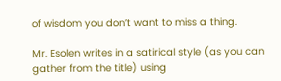of wisdom you don’t want to miss a thing.

Mr. Esolen writes in a satirical style (as you can gather from the title) using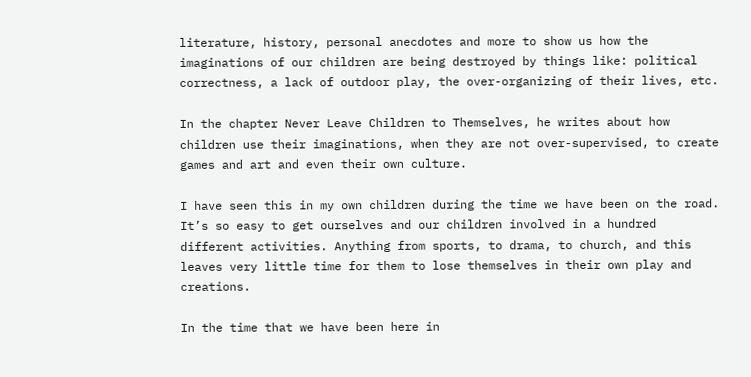literature, history, personal anecdotes and more to show us how the imaginations of our children are being destroyed by things like: political correctness, a lack of outdoor play, the over-organizing of their lives, etc.

In the chapter Never Leave Children to Themselves, he writes about how children use their imaginations, when they are not over-supervised, to create games and art and even their own culture.

I have seen this in my own children during the time we have been on the road. It’s so easy to get ourselves and our children involved in a hundred different activities. Anything from sports, to drama, to church, and this leaves very little time for them to lose themselves in their own play and creations.

In the time that we have been here in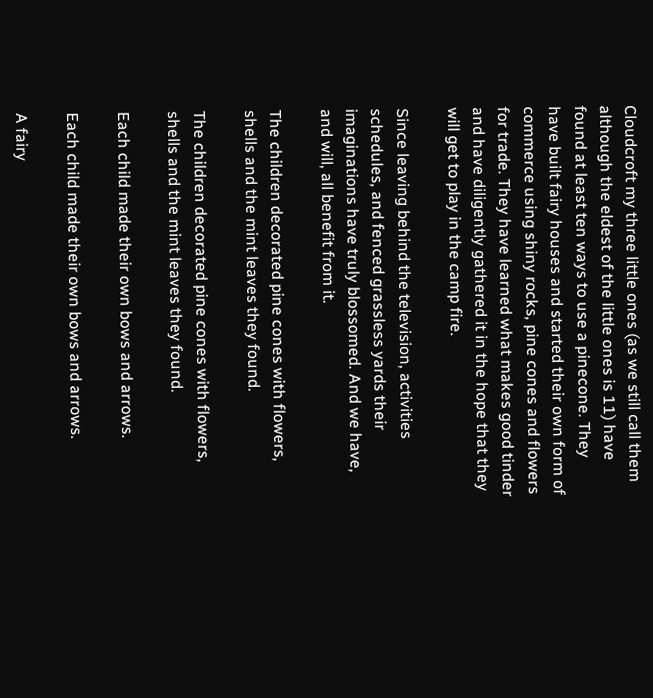Cloudcroft my three little ones (as we still call them although the eldest of the little ones is 11) have found at least ten ways to use a pinecone. They have built fairy houses and started their own form of commerce using shiny rocks, pine cones and flowers for trade. They have learned what makes good tinder and have diligently gathered it in the hope that they will get to play in the camp fire.

Since leaving behind the television, activities schedules, and fenced grassless yards their imaginations have truly blossomed. And we have, and will, all benefit from it.

The children decorated pine cones with flowers, shells and the mint leaves they found.

The children decorated pine cones with flowers, shells and the mint leaves they found.

Each child made their own bows and arrows.

Each child made their own bows and arrows.

A fairy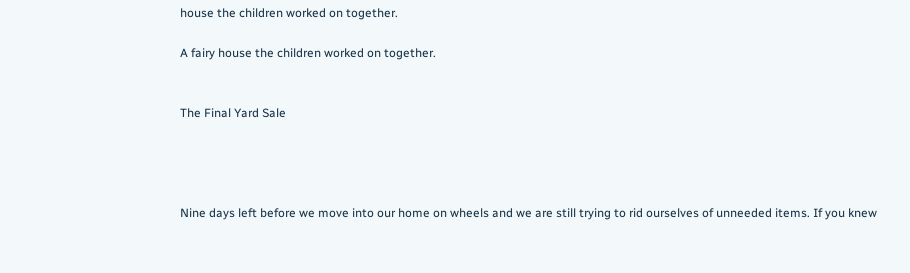house the children worked on together.

A fairy house the children worked on together.


The Final Yard Sale




Nine days left before we move into our home on wheels and we are still trying to rid ourselves of unneeded items. If you knew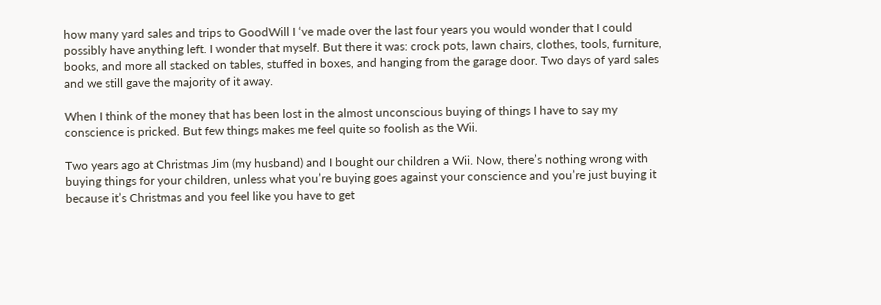how many yard sales and trips to GoodWill I ‘ve made over the last four years you would wonder that I could possibly have anything left. I wonder that myself. But there it was: crock pots, lawn chairs, clothes, tools, furniture, books, and more all stacked on tables, stuffed in boxes, and hanging from the garage door. Two days of yard sales and we still gave the majority of it away.

When I think of the money that has been lost in the almost unconscious buying of things I have to say my conscience is pricked. But few things makes me feel quite so foolish as the Wii.

Two years ago at Christmas Jim (my husband) and I bought our children a Wii. Now, there’s nothing wrong with buying things for your children, unless what you’re buying goes against your conscience and you’re just buying it because it’s Christmas and you feel like you have to get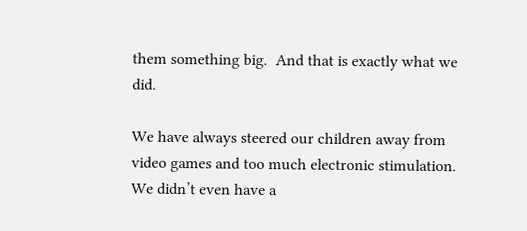them something big.  And that is exactly what we did.

We have always steered our children away from video games and too much electronic stimulation. We didn’t even have a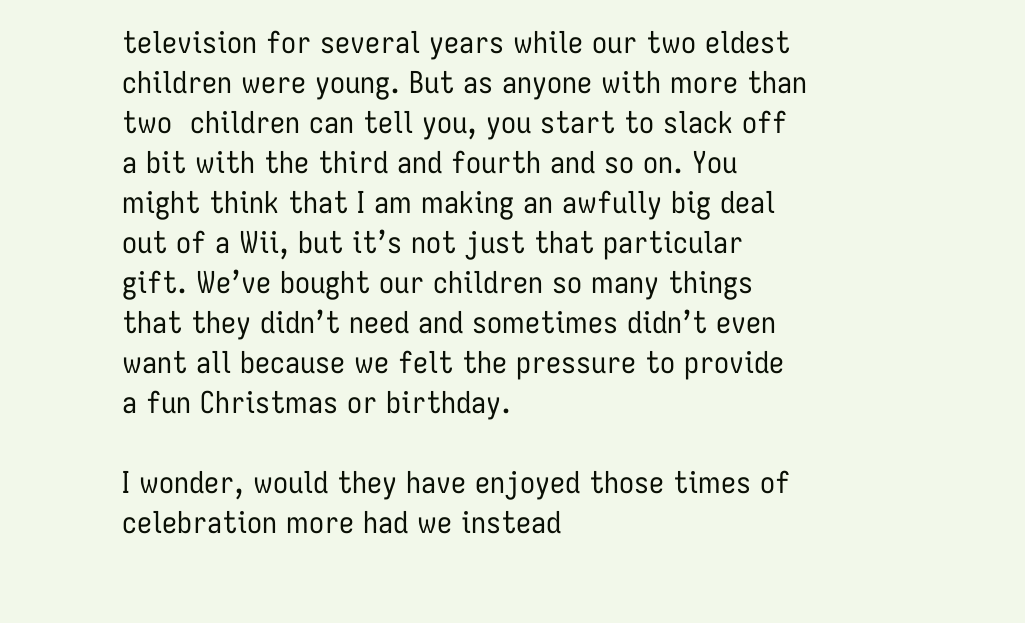television for several years while our two eldest children were young. But as anyone with more than two  children can tell you, you start to slack off a bit with the third and fourth and so on. You might think that I am making an awfully big deal out of a Wii, but it’s not just that particular gift. We’ve bought our children so many things that they didn’t need and sometimes didn’t even want all because we felt the pressure to provide a fun Christmas or birthday.

I wonder, would they have enjoyed those times of celebration more had we instead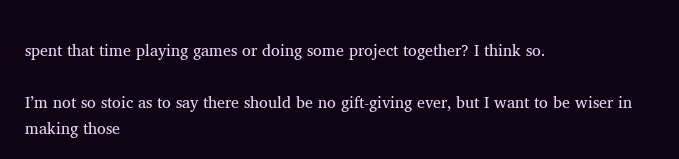spent that time playing games or doing some project together? I think so.

I’m not so stoic as to say there should be no gift-giving ever, but I want to be wiser in making those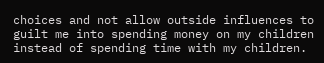choices and not allow outside influences to guilt me into spending money on my children instead of spending time with my children.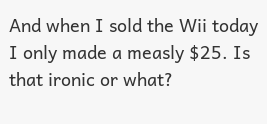And when I sold the Wii today I only made a measly $25. Is that ironic or what?